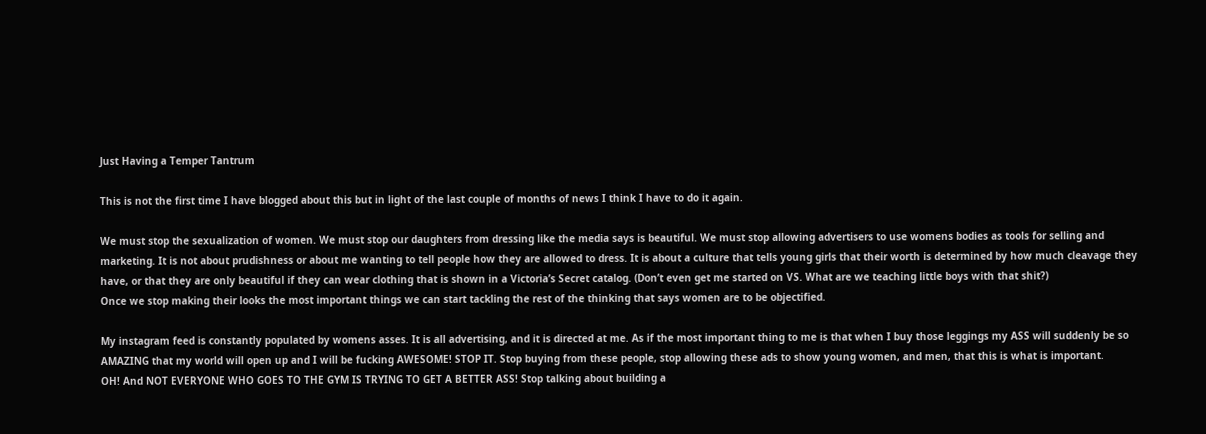Just Having a Temper Tantrum

This is not the first time I have blogged about this but in light of the last couple of months of news I think I have to do it again.

We must stop the sexualization of women. We must stop our daughters from dressing like the media says is beautiful. We must stop allowing advertisers to use womens bodies as tools for selling and marketing. It is not about prudishness or about me wanting to tell people how they are allowed to dress. It is about a culture that tells young girls that their worth is determined by how much cleavage they have, or that they are only beautiful if they can wear clothing that is shown in a Victoria’s Secret catalog. (Don’t even get me started on VS. What are we teaching little boys with that shit?)
Once we stop making their looks the most important things we can start tackling the rest of the thinking that says women are to be objectified.

My instagram feed is constantly populated by womens asses. It is all advertising, and it is directed at me. As if the most important thing to me is that when I buy those leggings my ASS will suddenly be so AMAZING that my world will open up and I will be fucking AWESOME! STOP IT. Stop buying from these people, stop allowing these ads to show young women, and men, that this is what is important.
OH! And NOT EVERYONE WHO GOES TO THE GYM IS TRYING TO GET A BETTER ASS! Stop talking about building a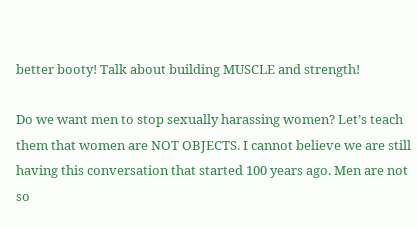better booty! Talk about building MUSCLE and strength!

Do we want men to stop sexually harassing women? Let’s teach them that women are NOT OBJECTS. I cannot believe we are still having this conversation that started 100 years ago. Men are not so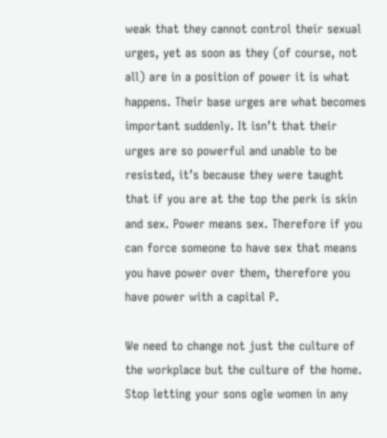weak that they cannot control their sexual urges, yet as soon as they (of course, not all) are in a position of power it is what happens. Their base urges are what becomes important suddenly. It isn’t that their urges are so powerful and unable to be resisted, it’s because they were taught that if you are at the top the perk is skin and sex. Power means sex. Therefore if you can force someone to have sex that means you have power over them, therefore you have power with a capital P.

We need to change not just the culture of the workplace but the culture of the home. Stop letting your sons ogle women in any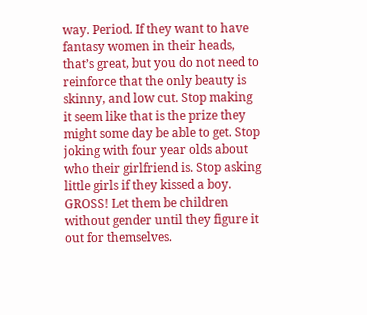way. Period. If they want to have fantasy women in their heads, that’s great, but you do not need to reinforce that the only beauty is skinny, and low cut. Stop making it seem like that is the prize they might some day be able to get. Stop joking with four year olds about who their girlfriend is. Stop asking little girls if they kissed a boy. GROSS! Let them be children without gender until they figure it out for themselves.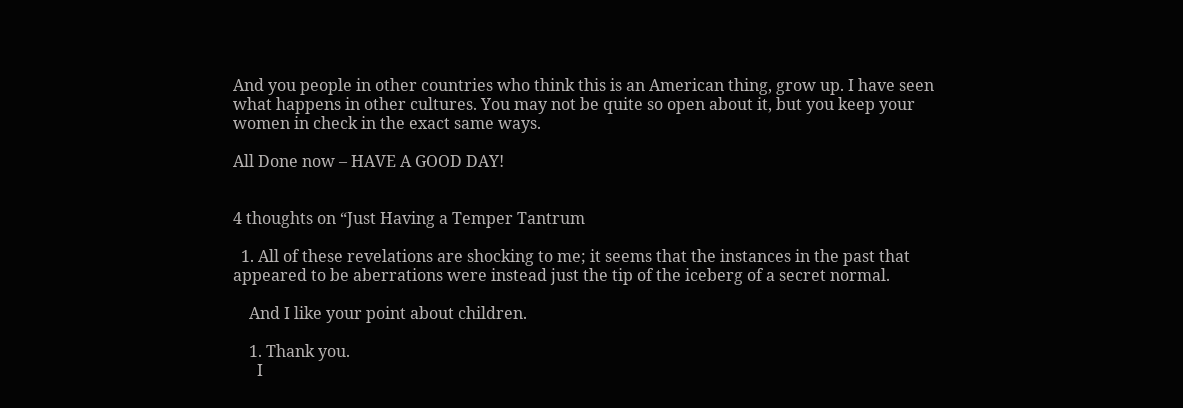And you people in other countries who think this is an American thing, grow up. I have seen what happens in other cultures. You may not be quite so open about it, but you keep your women in check in the exact same ways.

All Done now – HAVE A GOOD DAY!


4 thoughts on “Just Having a Temper Tantrum

  1. All of these revelations are shocking to me; it seems that the instances in the past that appeared to be aberrations were instead just the tip of the iceberg of a secret normal.

    And I like your point about children.

    1. Thank you.
      I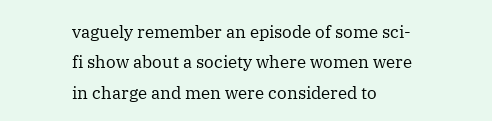vaguely remember an episode of some sci-fi show about a society where women were in charge and men were considered to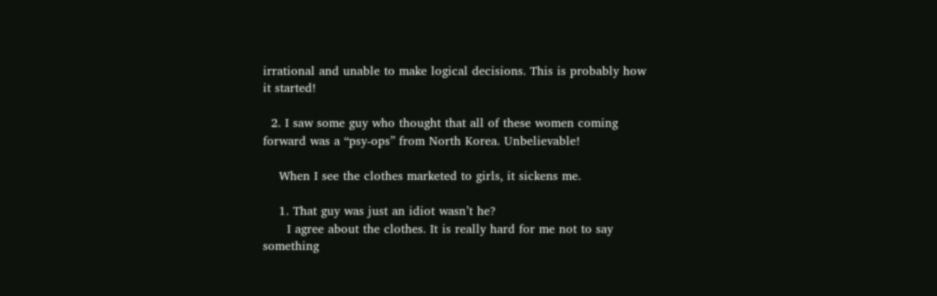irrational and unable to make logical decisions. This is probably how it started!

  2. I saw some guy who thought that all of these women coming forward was a “psy-ops” from North Korea. Unbelievable!

    When I see the clothes marketed to girls, it sickens me.

    1. That guy was just an idiot wasn’t he?
      I agree about the clothes. It is really hard for me not to say something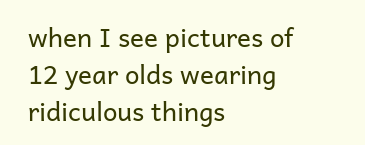when I see pictures of 12 year olds wearing ridiculous things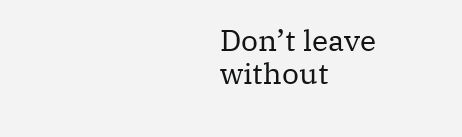Don’t leave without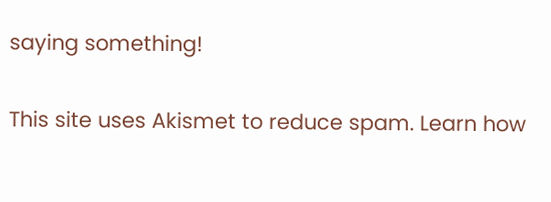saying something!

This site uses Akismet to reduce spam. Learn how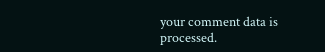your comment data is processed.